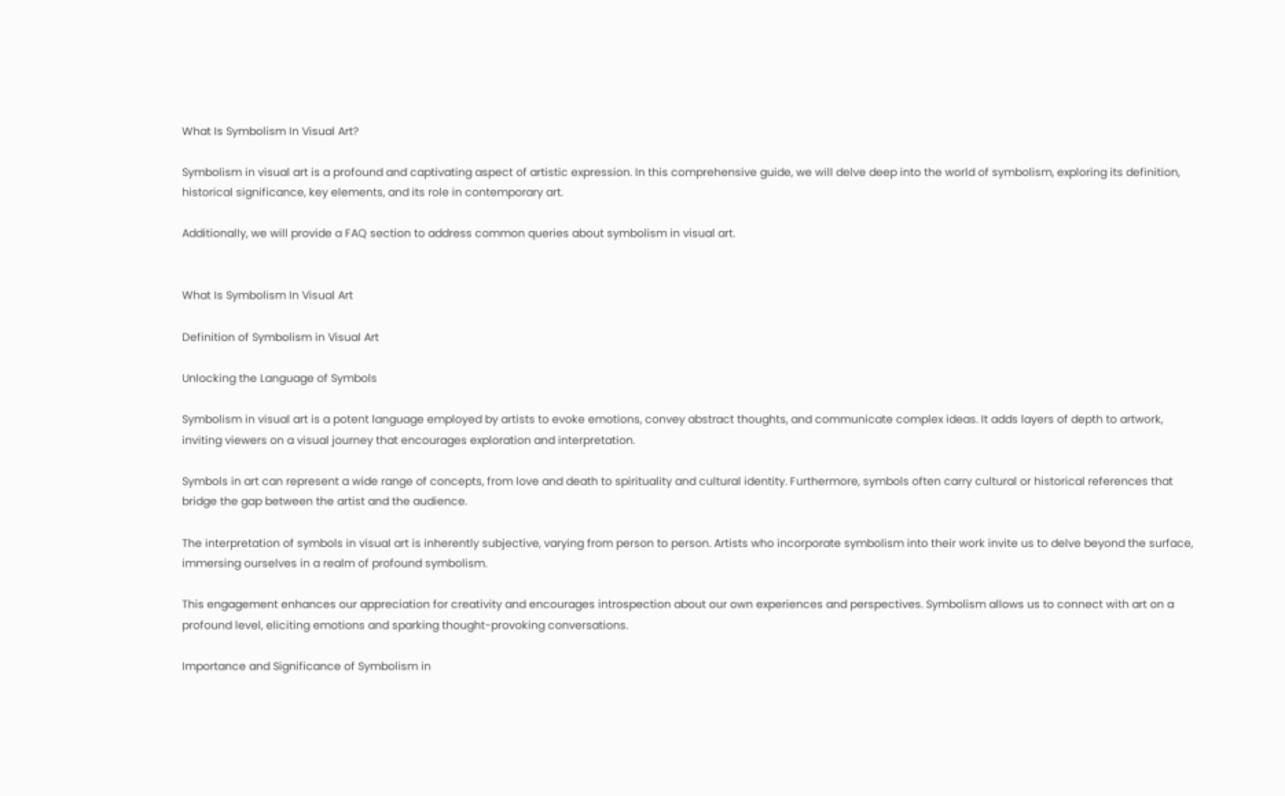What Is Symbolism In Visual Art?

Symbolism in visual art is a profound and captivating aspect of artistic expression. In this comprehensive guide, we will delve deep into the world of symbolism, exploring its definition, historical significance, key elements, and its role in contemporary art.

Additionally, we will provide a FAQ section to address common queries about symbolism in visual art.


What Is Symbolism In Visual Art

Definition of Symbolism in Visual Art

Unlocking the Language of Symbols

Symbolism in visual art is a potent language employed by artists to evoke emotions, convey abstract thoughts, and communicate complex ideas. It adds layers of depth to artwork, inviting viewers on a visual journey that encourages exploration and interpretation.

Symbols in art can represent a wide range of concepts, from love and death to spirituality and cultural identity. Furthermore, symbols often carry cultural or historical references that bridge the gap between the artist and the audience.

The interpretation of symbols in visual art is inherently subjective, varying from person to person. Artists who incorporate symbolism into their work invite us to delve beyond the surface, immersing ourselves in a realm of profound symbolism.

This engagement enhances our appreciation for creativity and encourages introspection about our own experiences and perspectives. Symbolism allows us to connect with art on a profound level, eliciting emotions and sparking thought-provoking conversations.

Importance and Significance of Symbolism in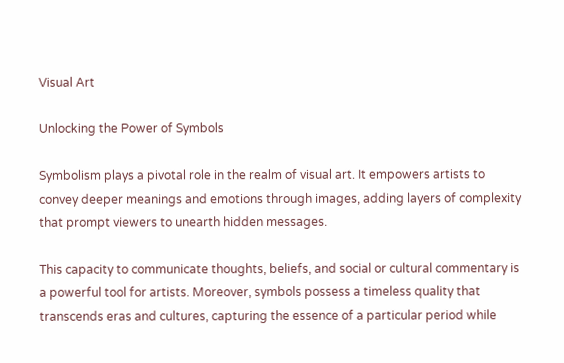Visual Art

Unlocking the Power of Symbols

Symbolism plays a pivotal role in the realm of visual art. It empowers artists to convey deeper meanings and emotions through images, adding layers of complexity that prompt viewers to unearth hidden messages.

This capacity to communicate thoughts, beliefs, and social or cultural commentary is a powerful tool for artists. Moreover, symbols possess a timeless quality that transcends eras and cultures, capturing the essence of a particular period while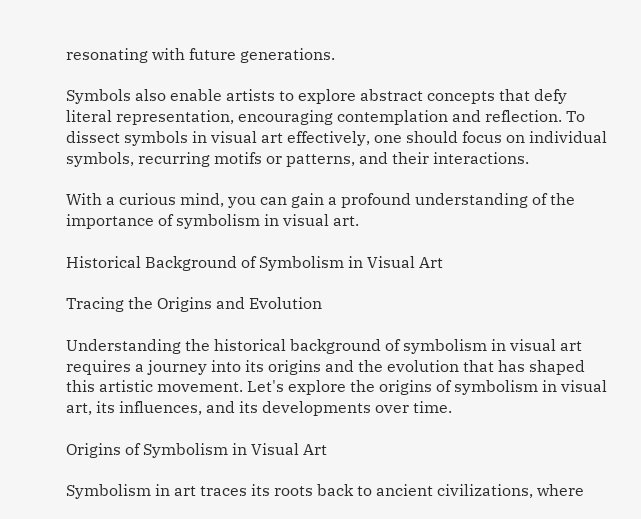resonating with future generations.

Symbols also enable artists to explore abstract concepts that defy literal representation, encouraging contemplation and reflection. To dissect symbols in visual art effectively, one should focus on individual symbols, recurring motifs or patterns, and their interactions.

With a curious mind, you can gain a profound understanding of the importance of symbolism in visual art.

Historical Background of Symbolism in Visual Art

Tracing the Origins and Evolution

Understanding the historical background of symbolism in visual art requires a journey into its origins and the evolution that has shaped this artistic movement. Let's explore the origins of symbolism in visual art, its influences, and its developments over time.

Origins of Symbolism in Visual Art

Symbolism in art traces its roots back to ancient civilizations, where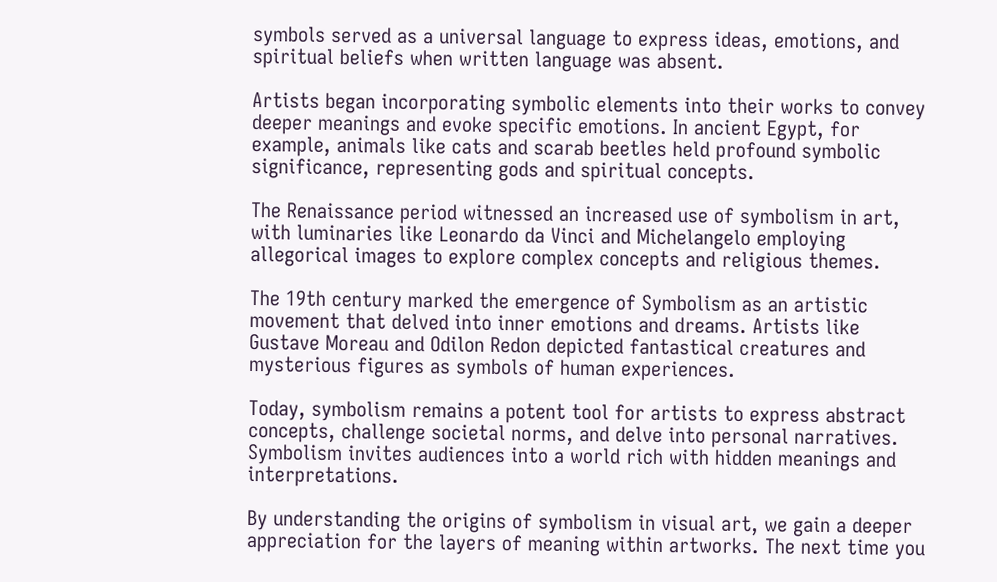symbols served as a universal language to express ideas, emotions, and spiritual beliefs when written language was absent.

Artists began incorporating symbolic elements into their works to convey deeper meanings and evoke specific emotions. In ancient Egypt, for example, animals like cats and scarab beetles held profound symbolic significance, representing gods and spiritual concepts.

The Renaissance period witnessed an increased use of symbolism in art, with luminaries like Leonardo da Vinci and Michelangelo employing allegorical images to explore complex concepts and religious themes.

The 19th century marked the emergence of Symbolism as an artistic movement that delved into inner emotions and dreams. Artists like Gustave Moreau and Odilon Redon depicted fantastical creatures and mysterious figures as symbols of human experiences.

Today, symbolism remains a potent tool for artists to express abstract concepts, challenge societal norms, and delve into personal narratives. Symbolism invites audiences into a world rich with hidden meanings and interpretations.

By understanding the origins of symbolism in visual art, we gain a deeper appreciation for the layers of meaning within artworks. The next time you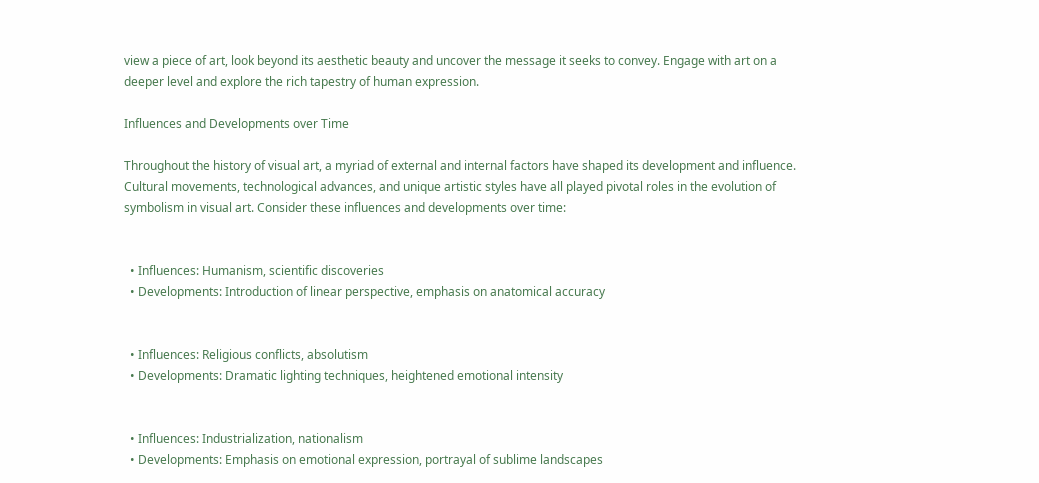view a piece of art, look beyond its aesthetic beauty and uncover the message it seeks to convey. Engage with art on a deeper level and explore the rich tapestry of human expression.

Influences and Developments over Time

Throughout the history of visual art, a myriad of external and internal factors have shaped its development and influence. Cultural movements, technological advances, and unique artistic styles have all played pivotal roles in the evolution of symbolism in visual art. Consider these influences and developments over time:


  • Influences: Humanism, scientific discoveries
  • Developments: Introduction of linear perspective, emphasis on anatomical accuracy


  • Influences: Religious conflicts, absolutism
  • Developments: Dramatic lighting techniques, heightened emotional intensity


  • Influences: Industrialization, nationalism
  • Developments: Emphasis on emotional expression, portrayal of sublime landscapes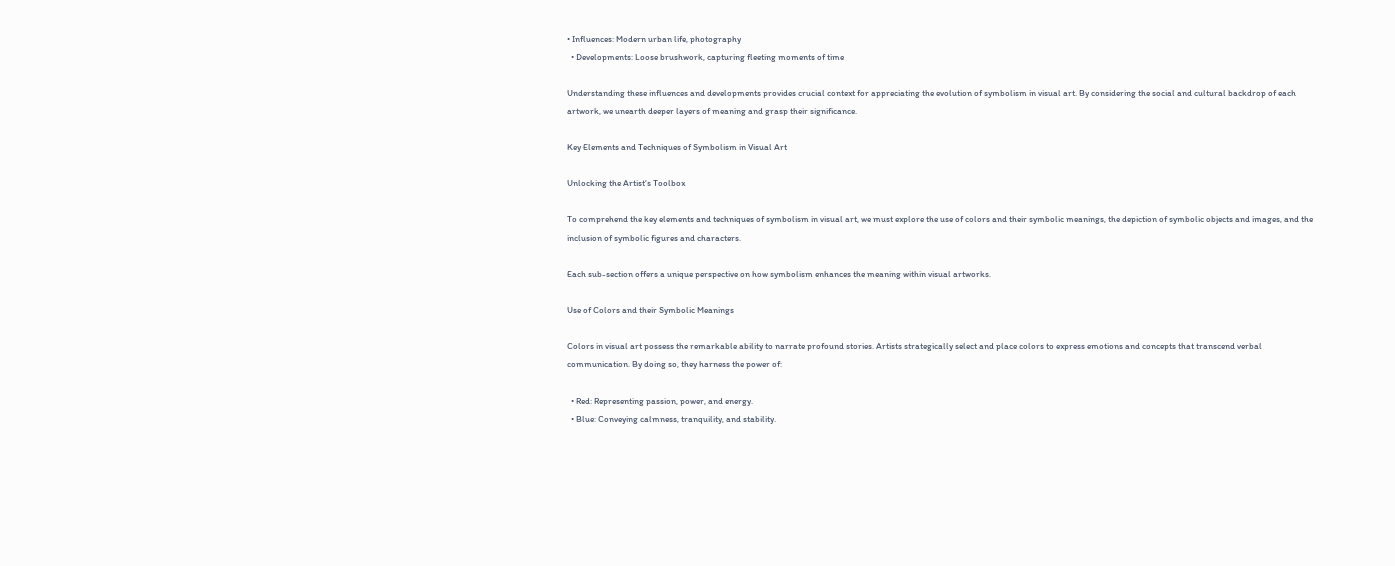• Influences: Modern urban life, photography
  • Developments: Loose brushwork, capturing fleeting moments of time

Understanding these influences and developments provides crucial context for appreciating the evolution of symbolism in visual art. By considering the social and cultural backdrop of each artwork, we unearth deeper layers of meaning and grasp their significance.

Key Elements and Techniques of Symbolism in Visual Art

Unlocking the Artist's Toolbox

To comprehend the key elements and techniques of symbolism in visual art, we must explore the use of colors and their symbolic meanings, the depiction of symbolic objects and images, and the inclusion of symbolic figures and characters.

Each sub-section offers a unique perspective on how symbolism enhances the meaning within visual artworks.

Use of Colors and their Symbolic Meanings

Colors in visual art possess the remarkable ability to narrate profound stories. Artists strategically select and place colors to express emotions and concepts that transcend verbal communication. By doing so, they harness the power of:

  • Red: Representing passion, power, and energy.
  • Blue: Conveying calmness, tranquility, and stability.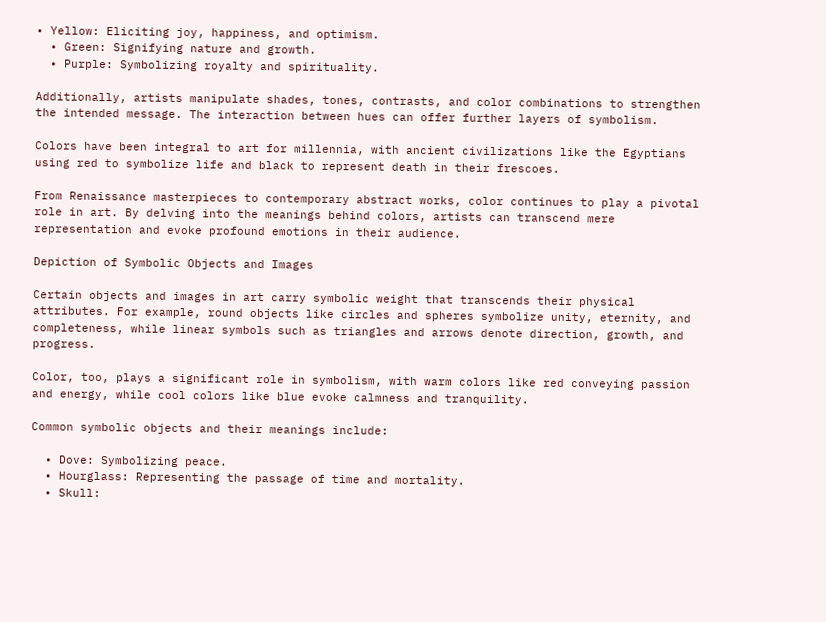• Yellow: Eliciting joy, happiness, and optimism.
  • Green: Signifying nature and growth.
  • Purple: Symbolizing royalty and spirituality.

Additionally, artists manipulate shades, tones, contrasts, and color combinations to strengthen the intended message. The interaction between hues can offer further layers of symbolism.

Colors have been integral to art for millennia, with ancient civilizations like the Egyptians using red to symbolize life and black to represent death in their frescoes.

From Renaissance masterpieces to contemporary abstract works, color continues to play a pivotal role in art. By delving into the meanings behind colors, artists can transcend mere representation and evoke profound emotions in their audience.

Depiction of Symbolic Objects and Images

Certain objects and images in art carry symbolic weight that transcends their physical attributes. For example, round objects like circles and spheres symbolize unity, eternity, and completeness, while linear symbols such as triangles and arrows denote direction, growth, and progress.

Color, too, plays a significant role in symbolism, with warm colors like red conveying passion and energy, while cool colors like blue evoke calmness and tranquility.

Common symbolic objects and their meanings include:

  • Dove: Symbolizing peace.
  • Hourglass: Representing the passage of time and mortality.
  • Skull: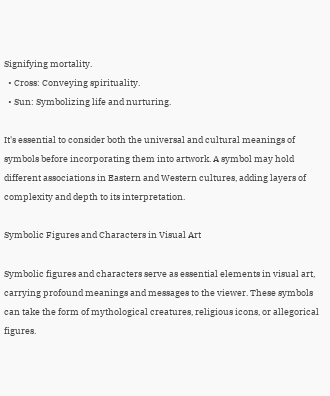Signifying mortality.
  • Cross: Conveying spirituality.
  • Sun: Symbolizing life and nurturing.

It's essential to consider both the universal and cultural meanings of symbols before incorporating them into artwork. A symbol may hold different associations in Eastern and Western cultures, adding layers of complexity and depth to its interpretation.

Symbolic Figures and Characters in Visual Art

Symbolic figures and characters serve as essential elements in visual art, carrying profound meanings and messages to the viewer. These symbols can take the form of mythological creatures, religious icons, or allegorical figures.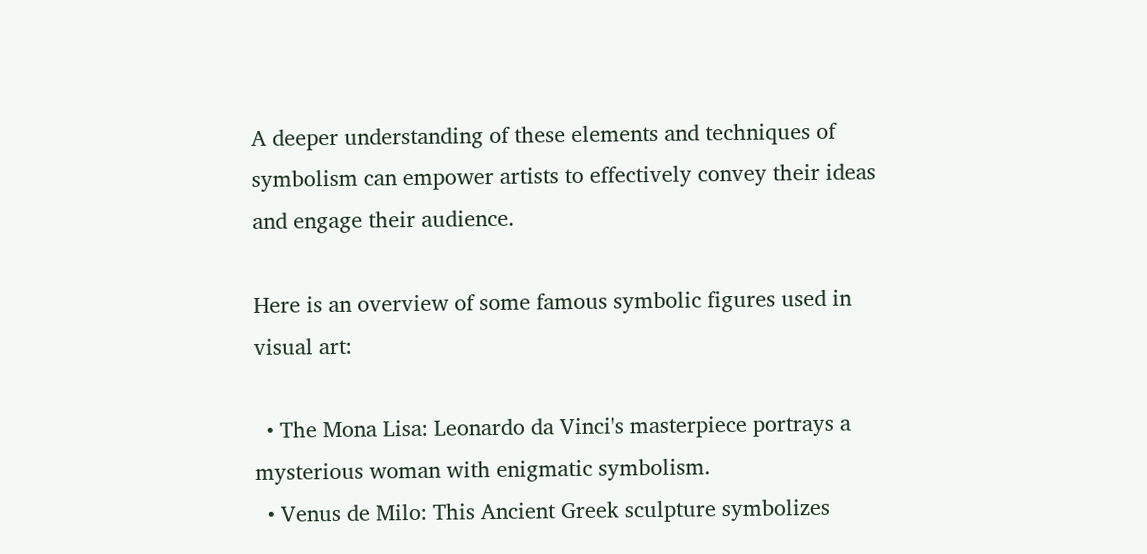A deeper understanding of these elements and techniques of symbolism can empower artists to effectively convey their ideas and engage their audience.

Here is an overview of some famous symbolic figures used in visual art:

  • The Mona Lisa: Leonardo da Vinci's masterpiece portrays a mysterious woman with enigmatic symbolism.
  • Venus de Milo: This Ancient Greek sculpture symbolizes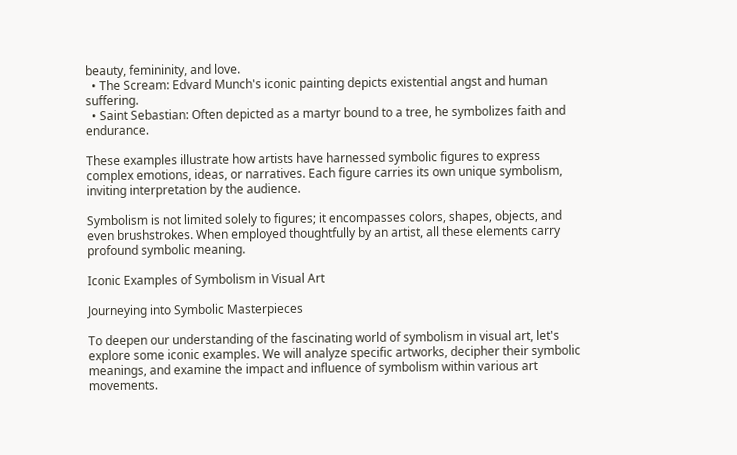beauty, femininity, and love.
  • The Scream: Edvard Munch's iconic painting depicts existential angst and human suffering.
  • Saint Sebastian: Often depicted as a martyr bound to a tree, he symbolizes faith and endurance.

These examples illustrate how artists have harnessed symbolic figures to express complex emotions, ideas, or narratives. Each figure carries its own unique symbolism, inviting interpretation by the audience.

Symbolism is not limited solely to figures; it encompasses colors, shapes, objects, and even brushstrokes. When employed thoughtfully by an artist, all these elements carry profound symbolic meaning.

Iconic Examples of Symbolism in Visual Art

Journeying into Symbolic Masterpieces

To deepen our understanding of the fascinating world of symbolism in visual art, let's explore some iconic examples. We will analyze specific artworks, decipher their symbolic meanings, and examine the impact and influence of symbolism within various art movements.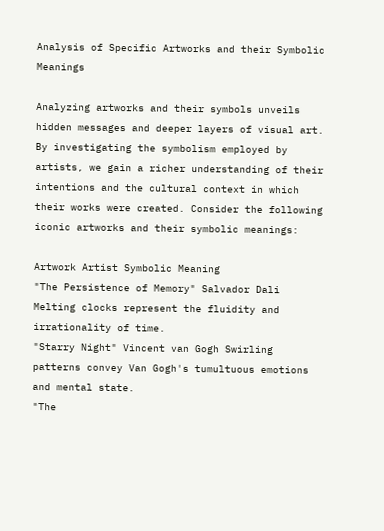Analysis of Specific Artworks and their Symbolic Meanings

Analyzing artworks and their symbols unveils hidden messages and deeper layers of visual art. By investigating the symbolism employed by artists, we gain a richer understanding of their intentions and the cultural context in which their works were created. Consider the following iconic artworks and their symbolic meanings:

Artwork Artist Symbolic Meaning
"The Persistence of Memory" Salvador Dali Melting clocks represent the fluidity and irrationality of time.
"Starry Night" Vincent van Gogh Swirling patterns convey Van Gogh's tumultuous emotions and mental state.
"The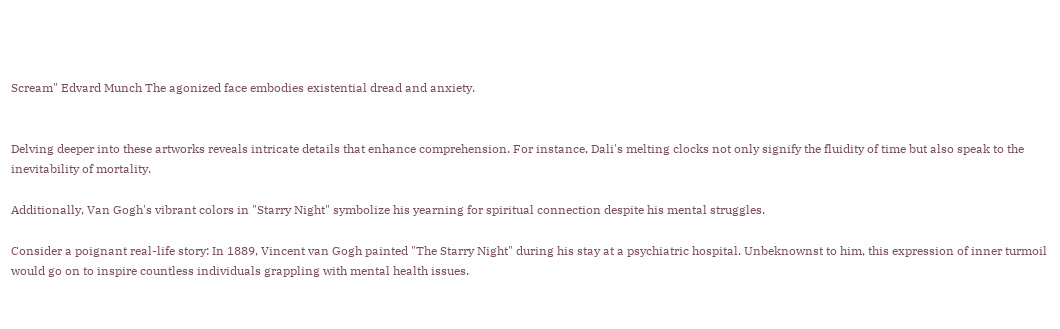Scream" Edvard Munch The agonized face embodies existential dread and anxiety.


Delving deeper into these artworks reveals intricate details that enhance comprehension. For instance, Dali's melting clocks not only signify the fluidity of time but also speak to the inevitability of mortality.

Additionally, Van Gogh's vibrant colors in "Starry Night" symbolize his yearning for spiritual connection despite his mental struggles.

Consider a poignant real-life story: In 1889, Vincent van Gogh painted "The Starry Night" during his stay at a psychiatric hospital. Unbeknownst to him, this expression of inner turmoil would go on to inspire countless individuals grappling with mental health issues.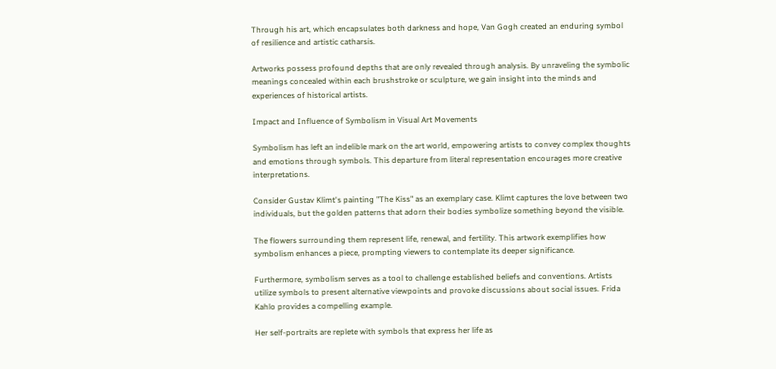Through his art, which encapsulates both darkness and hope, Van Gogh created an enduring symbol of resilience and artistic catharsis.

Artworks possess profound depths that are only revealed through analysis. By unraveling the symbolic meanings concealed within each brushstroke or sculpture, we gain insight into the minds and experiences of historical artists.

Impact and Influence of Symbolism in Visual Art Movements

Symbolism has left an indelible mark on the art world, empowering artists to convey complex thoughts and emotions through symbols. This departure from literal representation encourages more creative interpretations.

Consider Gustav Klimt's painting "The Kiss" as an exemplary case. Klimt captures the love between two individuals, but the golden patterns that adorn their bodies symbolize something beyond the visible.

The flowers surrounding them represent life, renewal, and fertility. This artwork exemplifies how symbolism enhances a piece, prompting viewers to contemplate its deeper significance.

Furthermore, symbolism serves as a tool to challenge established beliefs and conventions. Artists utilize symbols to present alternative viewpoints and provoke discussions about social issues. Frida Kahlo provides a compelling example.

Her self-portraits are replete with symbols that express her life as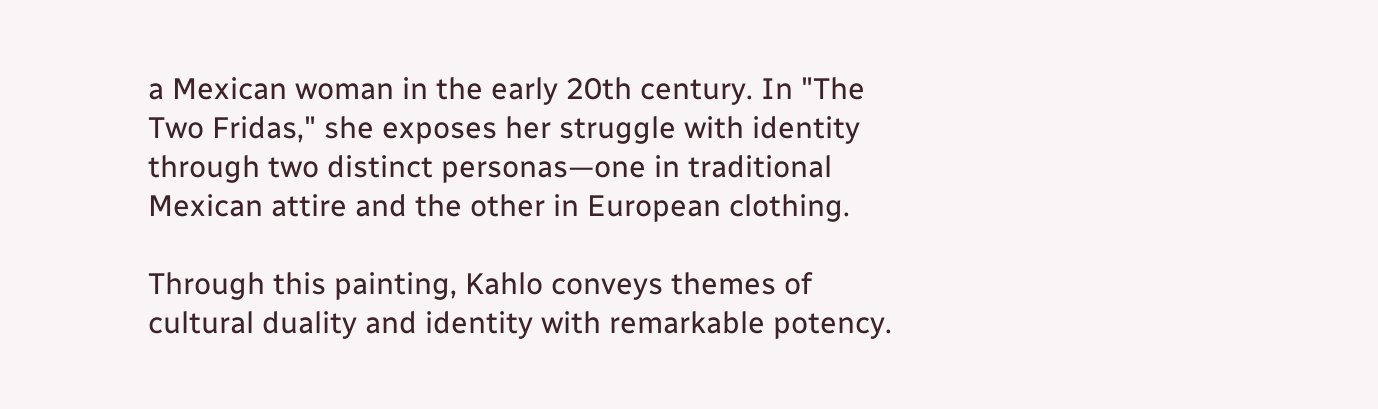a Mexican woman in the early 20th century. In "The Two Fridas," she exposes her struggle with identity through two distinct personas—one in traditional Mexican attire and the other in European clothing.

Through this painting, Kahlo conveys themes of cultural duality and identity with remarkable potency.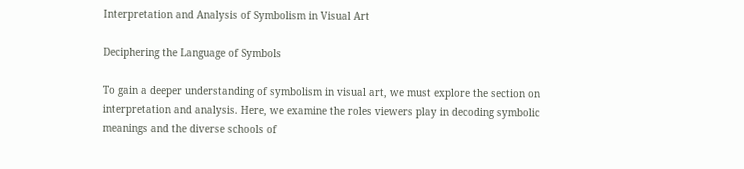Interpretation and Analysis of Symbolism in Visual Art

Deciphering the Language of Symbols

To gain a deeper understanding of symbolism in visual art, we must explore the section on interpretation and analysis. Here, we examine the roles viewers play in decoding symbolic meanings and the diverse schools of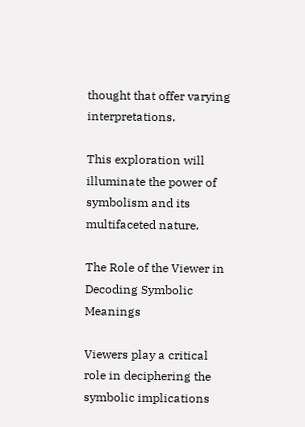thought that offer varying interpretations.

This exploration will illuminate the power of symbolism and its multifaceted nature.

The Role of the Viewer in Decoding Symbolic Meanings

Viewers play a critical role in deciphering the symbolic implications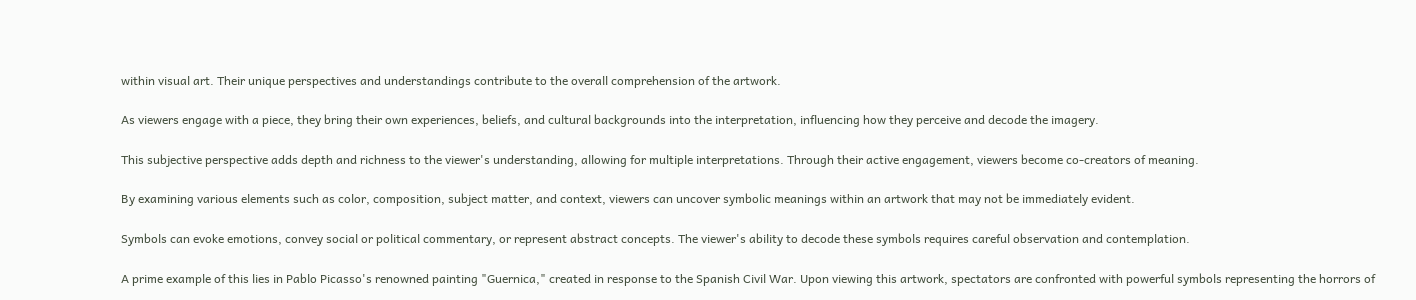within visual art. Their unique perspectives and understandings contribute to the overall comprehension of the artwork.

As viewers engage with a piece, they bring their own experiences, beliefs, and cultural backgrounds into the interpretation, influencing how they perceive and decode the imagery.

This subjective perspective adds depth and richness to the viewer's understanding, allowing for multiple interpretations. Through their active engagement, viewers become co-creators of meaning.

By examining various elements such as color, composition, subject matter, and context, viewers can uncover symbolic meanings within an artwork that may not be immediately evident.

Symbols can evoke emotions, convey social or political commentary, or represent abstract concepts. The viewer's ability to decode these symbols requires careful observation and contemplation.

A prime example of this lies in Pablo Picasso's renowned painting "Guernica," created in response to the Spanish Civil War. Upon viewing this artwork, spectators are confronted with powerful symbols representing the horrors of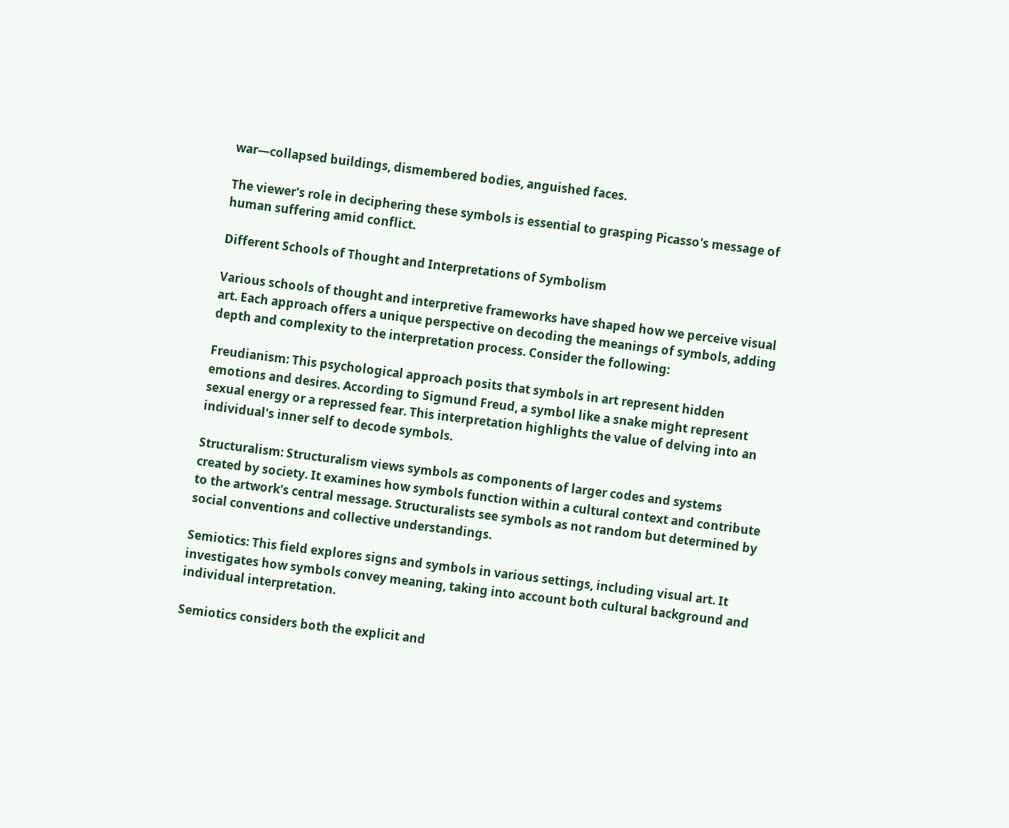war—collapsed buildings, dismembered bodies, anguished faces.

The viewer's role in deciphering these symbols is essential to grasping Picasso's message of human suffering amid conflict.

Different Schools of Thought and Interpretations of Symbolism

Various schools of thought and interpretive frameworks have shaped how we perceive visual art. Each approach offers a unique perspective on decoding the meanings of symbols, adding depth and complexity to the interpretation process. Consider the following:

Freudianism: This psychological approach posits that symbols in art represent hidden emotions and desires. According to Sigmund Freud, a symbol like a snake might represent sexual energy or a repressed fear. This interpretation highlights the value of delving into an individual's inner self to decode symbols.

Structuralism: Structuralism views symbols as components of larger codes and systems created by society. It examines how symbols function within a cultural context and contribute to the artwork's central message. Structuralists see symbols as not random but determined by social conventions and collective understandings.

Semiotics: This field explores signs and symbols in various settings, including visual art. It investigates how symbols convey meaning, taking into account both cultural background and individual interpretation.

Semiotics considers both the explicit and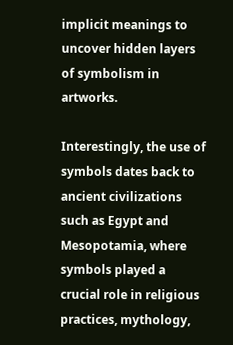implicit meanings to uncover hidden layers of symbolism in artworks.

Interestingly, the use of symbols dates back to ancient civilizations such as Egypt and Mesopotamia, where symbols played a crucial role in religious practices, mythology,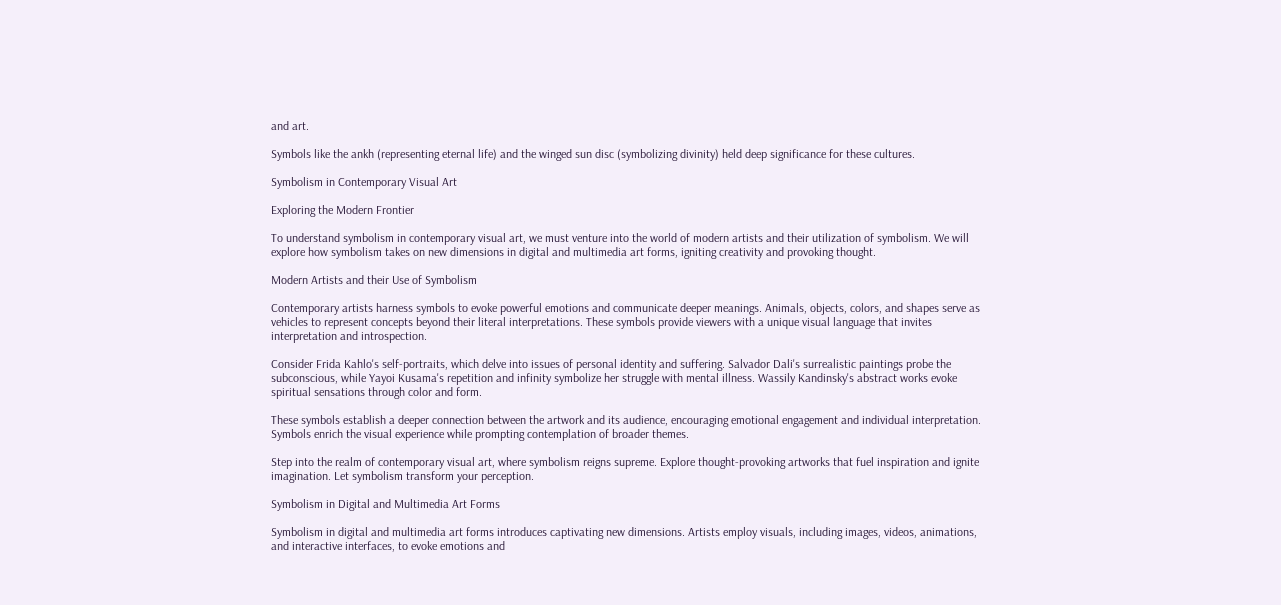and art.

Symbols like the ankh (representing eternal life) and the winged sun disc (symbolizing divinity) held deep significance for these cultures.

Symbolism in Contemporary Visual Art

Exploring the Modern Frontier

To understand symbolism in contemporary visual art, we must venture into the world of modern artists and their utilization of symbolism. We will explore how symbolism takes on new dimensions in digital and multimedia art forms, igniting creativity and provoking thought.

Modern Artists and their Use of Symbolism

Contemporary artists harness symbols to evoke powerful emotions and communicate deeper meanings. Animals, objects, colors, and shapes serve as vehicles to represent concepts beyond their literal interpretations. These symbols provide viewers with a unique visual language that invites interpretation and introspection.

Consider Frida Kahlo's self-portraits, which delve into issues of personal identity and suffering. Salvador Dali's surrealistic paintings probe the subconscious, while Yayoi Kusama's repetition and infinity symbolize her struggle with mental illness. Wassily Kandinsky's abstract works evoke spiritual sensations through color and form.

These symbols establish a deeper connection between the artwork and its audience, encouraging emotional engagement and individual interpretation. Symbols enrich the visual experience while prompting contemplation of broader themes.

Step into the realm of contemporary visual art, where symbolism reigns supreme. Explore thought-provoking artworks that fuel inspiration and ignite imagination. Let symbolism transform your perception.

Symbolism in Digital and Multimedia Art Forms

Symbolism in digital and multimedia art forms introduces captivating new dimensions. Artists employ visuals, including images, videos, animations, and interactive interfaces, to evoke emotions and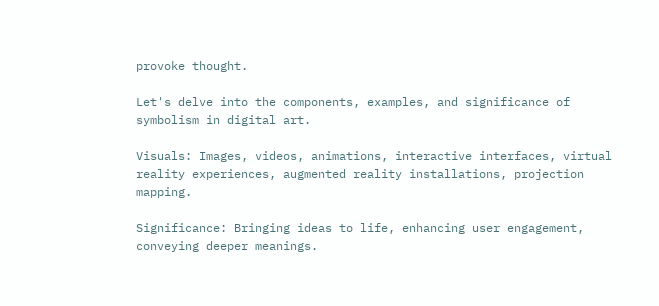provoke thought.

Let's delve into the components, examples, and significance of symbolism in digital art.

Visuals: Images, videos, animations, interactive interfaces, virtual reality experiences, augmented reality installations, projection mapping.

Significance: Bringing ideas to life, enhancing user engagement, conveying deeper meanings.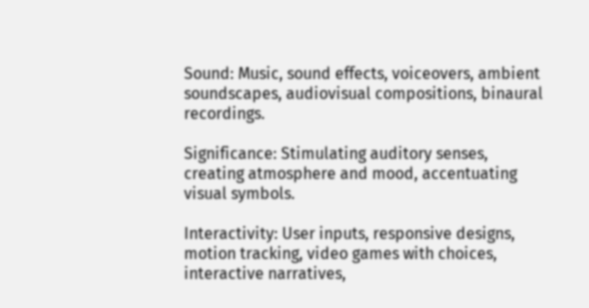Sound: Music, sound effects, voiceovers, ambient soundscapes, audiovisual compositions, binaural recordings.

Significance: Stimulating auditory senses, creating atmosphere and mood, accentuating visual symbols.

Interactivity: User inputs, responsive designs, motion tracking, video games with choices, interactive narratives,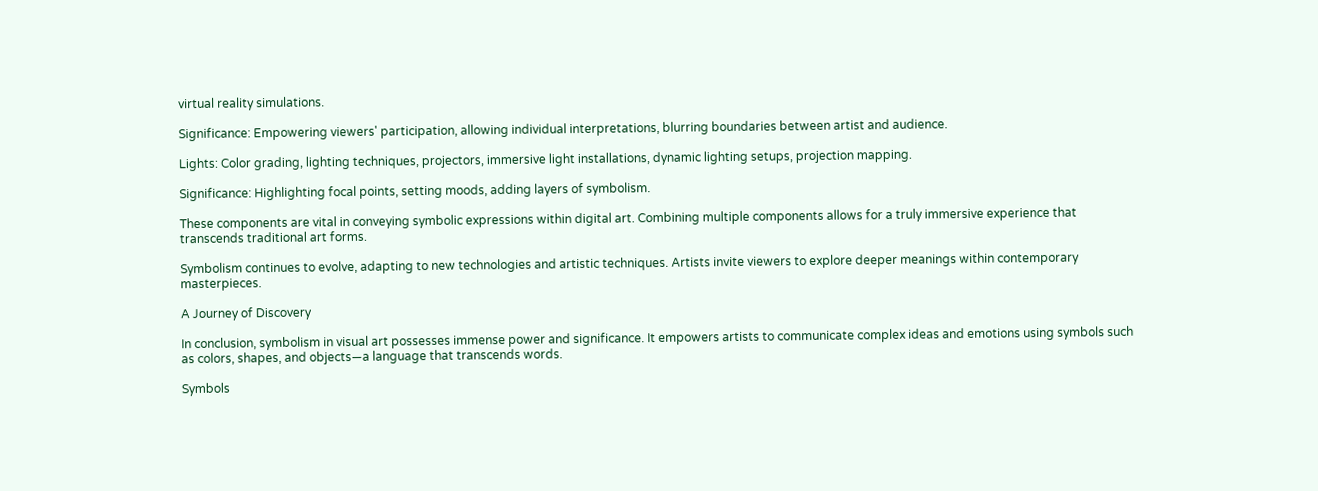virtual reality simulations.

Significance: Empowering viewers' participation, allowing individual interpretations, blurring boundaries between artist and audience.

Lights: Color grading, lighting techniques, projectors, immersive light installations, dynamic lighting setups, projection mapping.

Significance: Highlighting focal points, setting moods, adding layers of symbolism.

These components are vital in conveying symbolic expressions within digital art. Combining multiple components allows for a truly immersive experience that transcends traditional art forms.

Symbolism continues to evolve, adapting to new technologies and artistic techniques. Artists invite viewers to explore deeper meanings within contemporary masterpieces.

A Journey of Discovery

In conclusion, symbolism in visual art possesses immense power and significance. It empowers artists to communicate complex ideas and emotions using symbols such as colors, shapes, and objects—a language that transcends words.

Symbols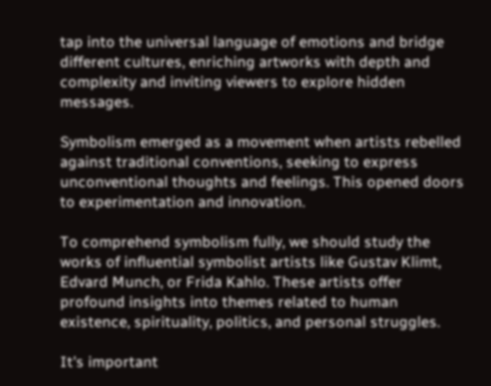tap into the universal language of emotions and bridge different cultures, enriching artworks with depth and complexity and inviting viewers to explore hidden messages.

Symbolism emerged as a movement when artists rebelled against traditional conventions, seeking to express unconventional thoughts and feelings. This opened doors to experimentation and innovation.

To comprehend symbolism fully, we should study the works of influential symbolist artists like Gustav Klimt, Edvard Munch, or Frida Kahlo. These artists offer profound insights into themes related to human existence, spirituality, politics, and personal struggles.

It's important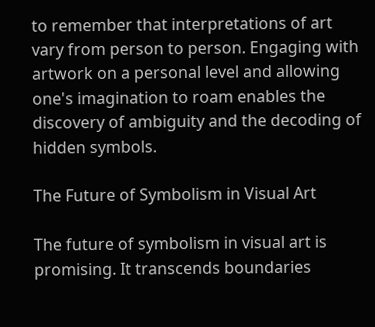to remember that interpretations of art vary from person to person. Engaging with artwork on a personal level and allowing one's imagination to roam enables the discovery of ambiguity and the decoding of hidden symbols.

The Future of Symbolism in Visual Art

The future of symbolism in visual art is promising. It transcends boundaries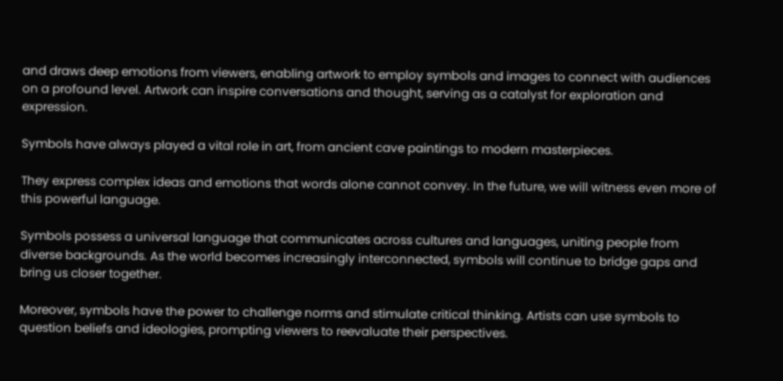and draws deep emotions from viewers, enabling artwork to employ symbols and images to connect with audiences on a profound level. Artwork can inspire conversations and thought, serving as a catalyst for exploration and expression.

Symbols have always played a vital role in art, from ancient cave paintings to modern masterpieces.

They express complex ideas and emotions that words alone cannot convey. In the future, we will witness even more of this powerful language.

Symbols possess a universal language that communicates across cultures and languages, uniting people from diverse backgrounds. As the world becomes increasingly interconnected, symbols will continue to bridge gaps and bring us closer together.

Moreover, symbols have the power to challenge norms and stimulate critical thinking. Artists can use symbols to question beliefs and ideologies, prompting viewers to reevaluate their perspectives.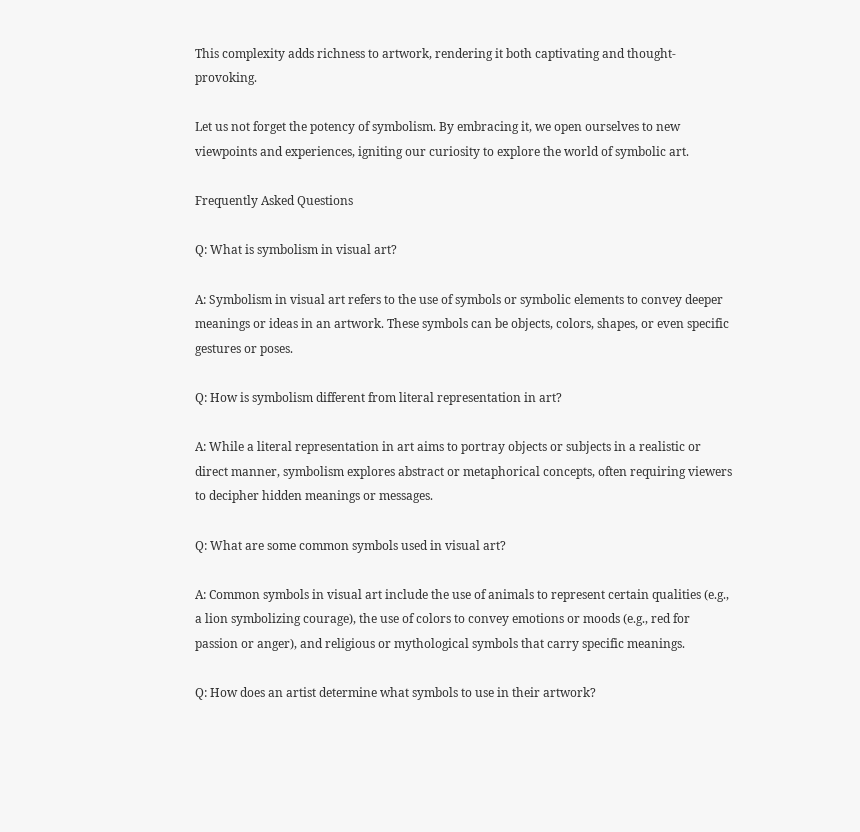This complexity adds richness to artwork, rendering it both captivating and thought-provoking.

Let us not forget the potency of symbolism. By embracing it, we open ourselves to new viewpoints and experiences, igniting our curiosity to explore the world of symbolic art.

Frequently Asked Questions

Q: What is symbolism in visual art?

A: Symbolism in visual art refers to the use of symbols or symbolic elements to convey deeper meanings or ideas in an artwork. These symbols can be objects, colors, shapes, or even specific gestures or poses.

Q: How is symbolism different from literal representation in art?

A: While a literal representation in art aims to portray objects or subjects in a realistic or direct manner, symbolism explores abstract or metaphorical concepts, often requiring viewers to decipher hidden meanings or messages.

Q: What are some common symbols used in visual art?

A: Common symbols in visual art include the use of animals to represent certain qualities (e.g., a lion symbolizing courage), the use of colors to convey emotions or moods (e.g., red for passion or anger), and religious or mythological symbols that carry specific meanings.

Q: How does an artist determine what symbols to use in their artwork?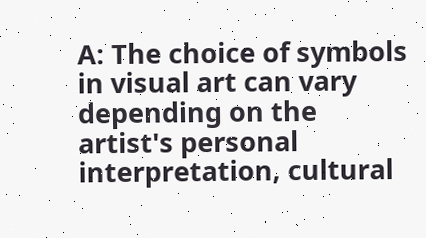A: The choice of symbols in visual art can vary depending on the artist's personal interpretation, cultural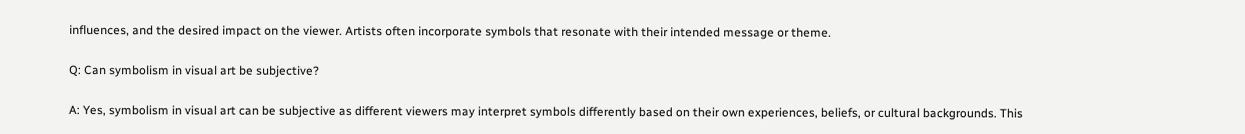influences, and the desired impact on the viewer. Artists often incorporate symbols that resonate with their intended message or theme.

Q: Can symbolism in visual art be subjective?

A: Yes, symbolism in visual art can be subjective as different viewers may interpret symbols differently based on their own experiences, beliefs, or cultural backgrounds. This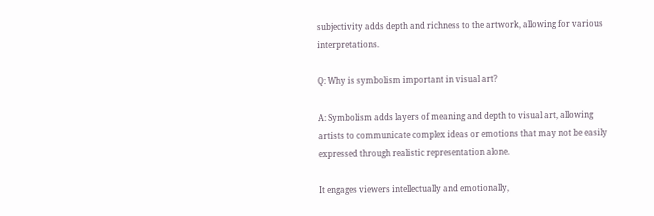subjectivity adds depth and richness to the artwork, allowing for various interpretations.

Q: Why is symbolism important in visual art?

A: Symbolism adds layers of meaning and depth to visual art, allowing artists to communicate complex ideas or emotions that may not be easily expressed through realistic representation alone.

It engages viewers intellectually and emotionally,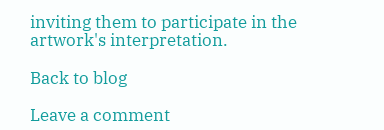inviting them to participate in the artwork's interpretation.

Back to blog

Leave a comment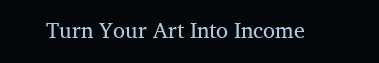Turn Your Art Into Income